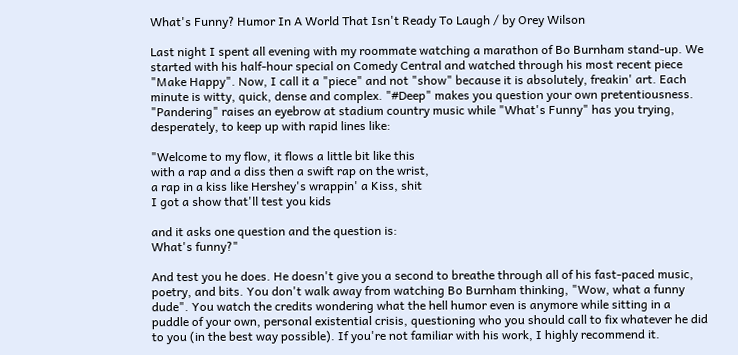What's Funny? Humor In A World That Isn't Ready To Laugh / by Orey Wilson

Last night I spent all evening with my roommate watching a marathon of Bo Burnham stand-up. We started with his half-hour special on Comedy Central and watched through his most recent piece "Make Happy". Now, I call it a "piece" and not "show" because it is absolutely, freakin' art. Each minute is witty, quick, dense and complex. "#Deep" makes you question your own pretentiousness. "Pandering" raises an eyebrow at stadium country music while "What's Funny" has you trying, desperately, to keep up with rapid lines like:

"Welcome to my flow, it flows a little bit like this
with a rap and a diss then a swift rap on the wrist,
a rap in a kiss like Hershey's wrappin' a Kiss, shit
I got a show that'll test you kids

and it asks one question and the question is:
What's funny?"

And test you he does. He doesn't give you a second to breathe through all of his fast-paced music, poetry, and bits. You don't walk away from watching Bo Burnham thinking, "Wow, what a funny dude". You watch the credits wondering what the hell humor even is anymore while sitting in a puddle of your own, personal existential crisis, questioning who you should call to fix whatever he did to you (in the best way possible). If you're not familiar with his work, I highly recommend it.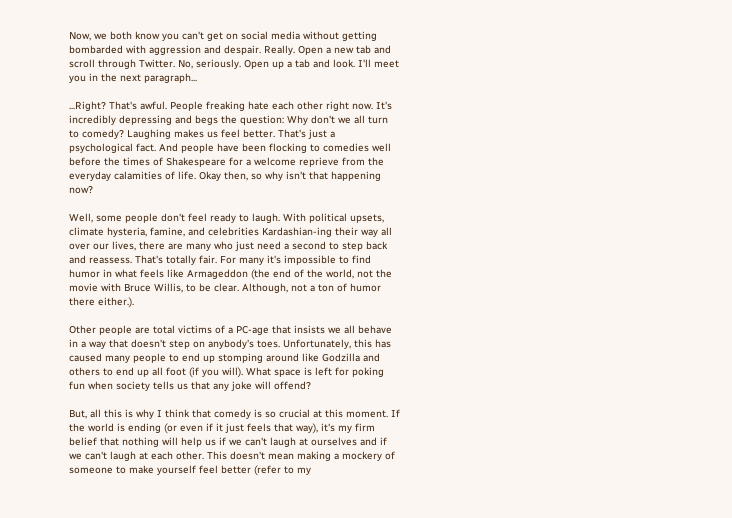Now, we both know you can't get on social media without getting bombarded with aggression and despair. Really. Open a new tab and scroll through Twitter. No, seriously. Open up a tab and look. I'll meet you in the next paragraph...

...Right? That's awful. People freaking hate each other right now. It's incredibly depressing and begs the question: Why don't we all turn to comedy? Laughing makes us feel better. That's just a psychological fact. And people have been flocking to comedies well before the times of Shakespeare for a welcome reprieve from the everyday calamities of life. Okay then, so why isn't that happening now?

Well, some people don't feel ready to laugh. With political upsets, climate hysteria, famine, and celebrities Kardashian-ing their way all over our lives, there are many who just need a second to step back and reassess. That's totally fair. For many it's impossible to find humor in what feels like Armageddon (the end of the world, not the movie with Bruce Willis, to be clear. Although, not a ton of humor there either.).

Other people are total victims of a PC-age that insists we all behave in a way that doesn't step on anybody's toes. Unfortunately, this has caused many people to end up stomping around like Godzilla and others to end up all foot (if you will). What space is left for poking fun when society tells us that any joke will offend?

But, all this is why I think that comedy is so crucial at this moment. If the world is ending (or even if it just feels that way), it's my firm belief that nothing will help us if we can't laugh at ourselves and if we can't laugh at each other. This doesn't mean making a mockery of someone to make yourself feel better (refer to my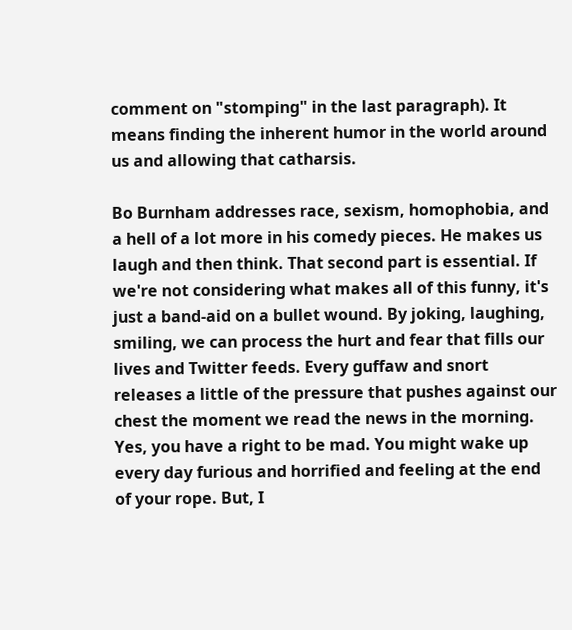comment on "stomping" in the last paragraph). It means finding the inherent humor in the world around us and allowing that catharsis.

Bo Burnham addresses race, sexism, homophobia, and a hell of a lot more in his comedy pieces. He makes us laugh and then think. That second part is essential. If we're not considering what makes all of this funny, it's just a band-aid on a bullet wound. By joking, laughing, smiling, we can process the hurt and fear that fills our lives and Twitter feeds. Every guffaw and snort releases a little of the pressure that pushes against our chest the moment we read the news in the morning. Yes, you have a right to be mad. You might wake up every day furious and horrified and feeling at the end of your rope. But, I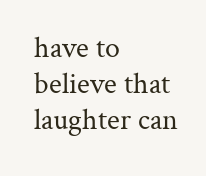have to believe that laughter can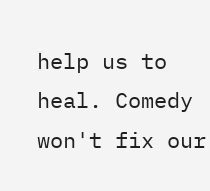help us to heal. Comedy won't fix our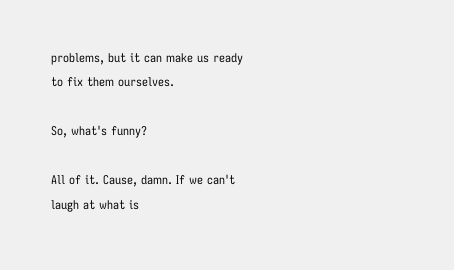problems, but it can make us ready to fix them ourselves.

So, what's funny?

All of it. Cause, damn. If we can't laugh at what is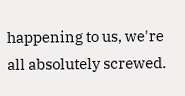happening to us, we're all absolutely screwed.